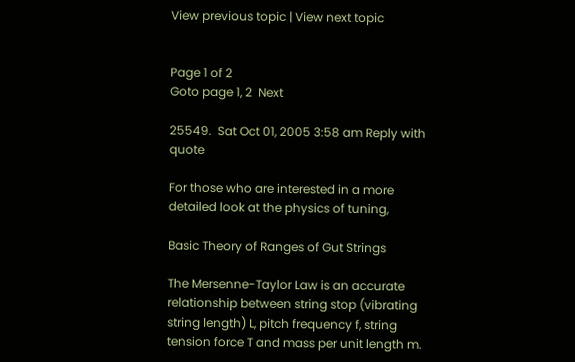View previous topic | View next topic


Page 1 of 2
Goto page 1, 2  Next

25549.  Sat Oct 01, 2005 3:58 am Reply with quote

For those who are interested in a more detailed look at the physics of tuning,

Basic Theory of Ranges of Gut Strings

The Mersenne-Taylor Law is an accurate relationship between string stop (vibrating string length) L, pitch frequency f, string tension force T and mass per unit length m.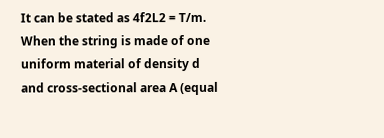It can be stated as 4f2L2 = T/m. When the string is made of one uniform material of density d and cross-sectional area A (equal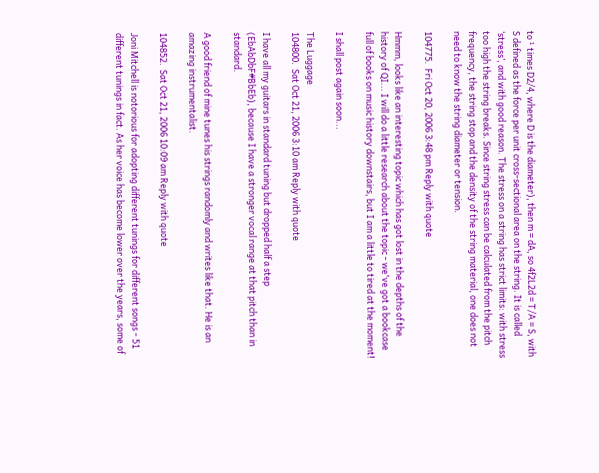to ¹ times D2/4, where D is the diameter), then m = dA, so 4f2L2d = T/A = S, with S defined as the force per unit cross-sectional area on the string. It is called ‘stress’, and with good reason. The stress on a string has strict limits: with stress too high the string breaks. Since string stress can be calculated from the pitch frequency, the string stop and the density of the string material, one does not need to know the string diameter or tension.

104775.  Fri Oct 20, 2006 3:48 pm Reply with quote

Hmmm, looks like an interesting topic which has got lost in the depths of the history of QI... I will do a little research about the topic - we've got a bookcase full of books on music history downstairs, but I am a little to tired at the moment!

I shall post again soon...

The Luggage
104800.  Sat Oct 21, 2006 3:10 am Reply with quote

I have all my guitars in standard tuning but dropped half a step (EbAbDbF#BbEb), because I have a stronger vocal range at that pitch than in standard.

A good friend of mine tunes his strings randomly and writes like that. He is an amazing instrumentalist.

104852.  Sat Oct 21, 2006 10:09 am Reply with quote

Joni Mitchell is notorious for adopting different tunings for different songs - 51 different tunings in fact. As her voice has become lower over the years, some of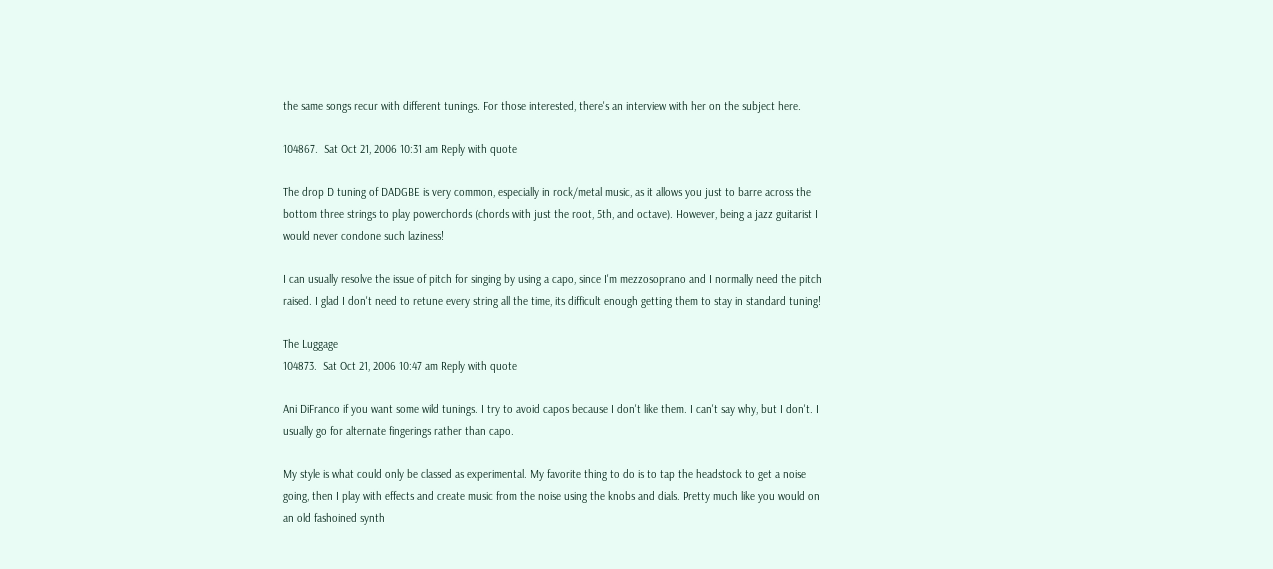the same songs recur with different tunings. For those interested, there's an interview with her on the subject here.

104867.  Sat Oct 21, 2006 10:31 am Reply with quote

The drop D tuning of DADGBE is very common, especially in rock/metal music, as it allows you just to barre across the bottom three strings to play powerchords (chords with just the root, 5th, and octave). However, being a jazz guitarist I would never condone such laziness!

I can usually resolve the issue of pitch for singing by using a capo, since I'm mezzosoprano and I normally need the pitch raised. I glad I don't need to retune every string all the time, its difficult enough getting them to stay in standard tuning!

The Luggage
104873.  Sat Oct 21, 2006 10:47 am Reply with quote

Ani DiFranco if you want some wild tunings. I try to avoid capos because I don't like them. I can't say why, but I don't. I usually go for alternate fingerings rather than capo.

My style is what could only be classed as experimental. My favorite thing to do is to tap the headstock to get a noise going, then I play with effects and create music from the noise using the knobs and dials. Pretty much like you would on an old fashoined synth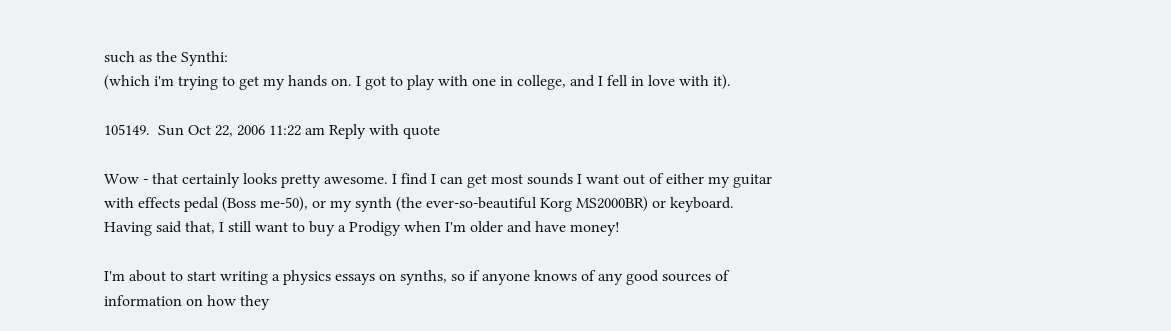such as the Synthi:
(which i'm trying to get my hands on. I got to play with one in college, and I fell in love with it).

105149.  Sun Oct 22, 2006 11:22 am Reply with quote

Wow - that certainly looks pretty awesome. I find I can get most sounds I want out of either my guitar with effects pedal (Boss me-50), or my synth (the ever-so-beautiful Korg MS2000BR) or keyboard. Having said that, I still want to buy a Prodigy when I'm older and have money!

I'm about to start writing a physics essays on synths, so if anyone knows of any good sources of information on how they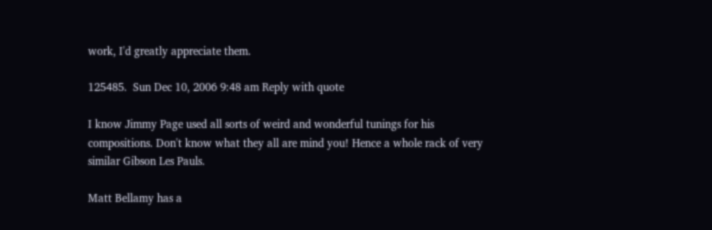work, I'd greatly appreciate them.

125485.  Sun Dec 10, 2006 9:48 am Reply with quote

I know Jimmy Page used all sorts of weird and wonderful tunings for his compositions. Don't know what they all are mind you! Hence a whole rack of very similar Gibson Les Pauls.

Matt Bellamy has a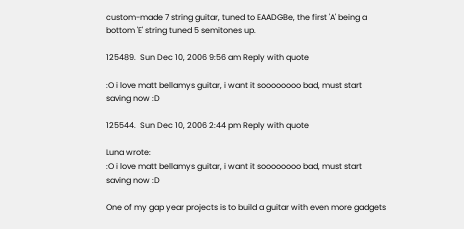custom-made 7 string guitar, tuned to EAADGBe, the first 'A' being a bottom 'E' string tuned 5 semitones up.

125489.  Sun Dec 10, 2006 9:56 am Reply with quote

:O i love matt bellamys guitar, i want it soooooooo bad, must start saving now :D

125544.  Sun Dec 10, 2006 2:44 pm Reply with quote

Luna wrote:
:O i love matt bellamys guitar, i want it soooooooo bad, must start saving now :D

One of my gap year projects is to build a guitar with even more gadgets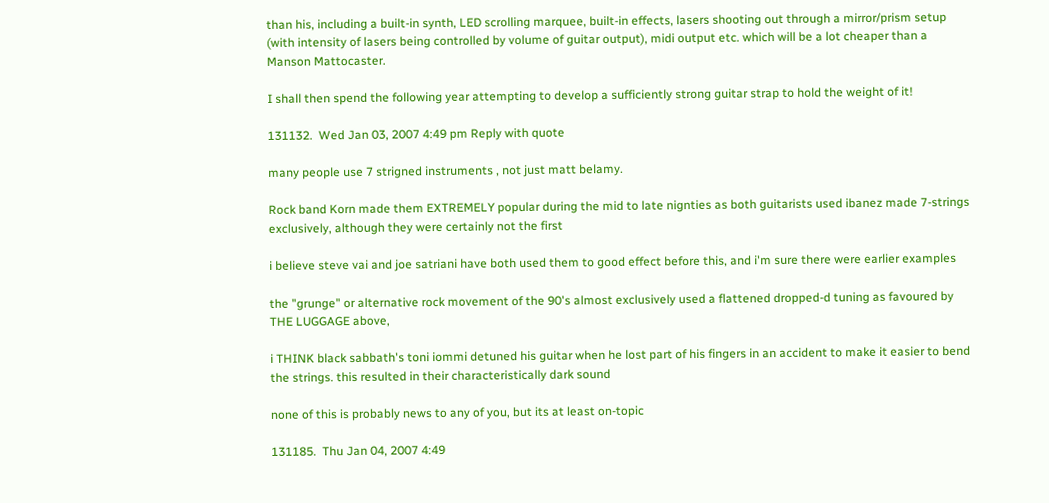than his, including a built-in synth, LED scrolling marquee, built-in effects, lasers shooting out through a mirror/prism setup (with intensity of lasers being controlled by volume of guitar output), midi output etc. which will be a lot cheaper than a Manson Mattocaster.

I shall then spend the following year attempting to develop a sufficiently strong guitar strap to hold the weight of it!

131132.  Wed Jan 03, 2007 4:49 pm Reply with quote

many people use 7 strigned instruments , not just matt belamy.

Rock band Korn made them EXTREMELY popular during the mid to late nignties as both guitarists used ibanez made 7-strings exclusively, although they were certainly not the first

i believe steve vai and joe satriani have both used them to good effect before this, and i'm sure there were earlier examples

the "grunge" or alternative rock movement of the 90's almost exclusively used a flattened dropped-d tuning as favoured by THE LUGGAGE above,

i THINK black sabbath's toni iommi detuned his guitar when he lost part of his fingers in an accident to make it easier to bend the strings. this resulted in their characteristically dark sound

none of this is probably news to any of you, but its at least on-topic

131185.  Thu Jan 04, 2007 4:49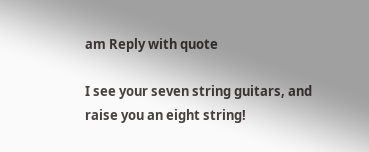am Reply with quote

I see your seven string guitars, and raise you an eight string!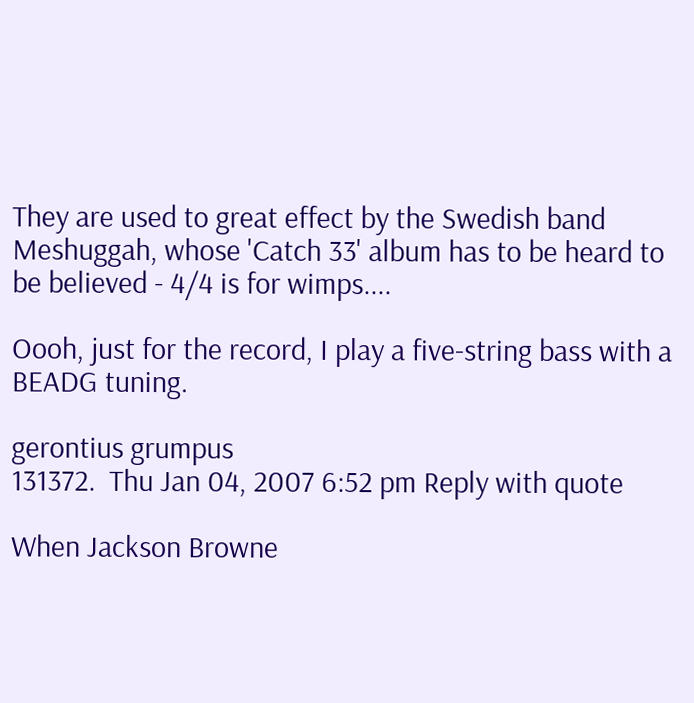They are used to great effect by the Swedish band Meshuggah, whose 'Catch 33' album has to be heard to be believed - 4/4 is for wimps....

Oooh, just for the record, I play a five-string bass with a BEADG tuning.

gerontius grumpus
131372.  Thu Jan 04, 2007 6:52 pm Reply with quote

When Jackson Browne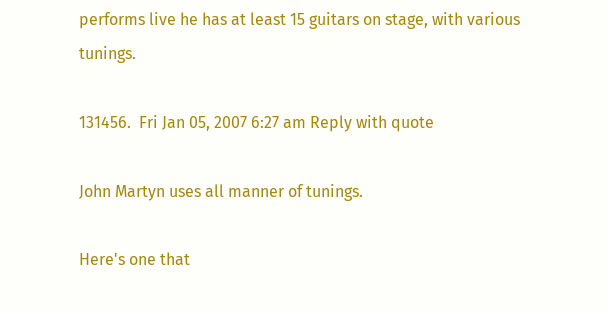performs live he has at least 15 guitars on stage, with various tunings.

131456.  Fri Jan 05, 2007 6:27 am Reply with quote

John Martyn uses all manner of tunings.

Here's one that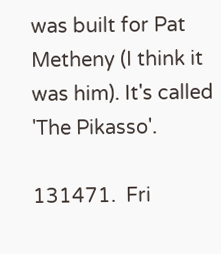was built for Pat Metheny (I think it was him). It's called 'The Pikasso'.

131471.  Fri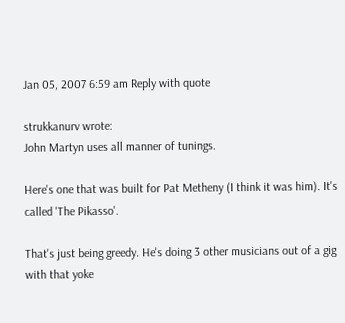Jan 05, 2007 6:59 am Reply with quote

strukkanurv wrote:
John Martyn uses all manner of tunings.

Here's one that was built for Pat Metheny (I think it was him). It's called 'The Pikasso'.

That's just being greedy. He's doing 3 other musicians out of a gig with that yoke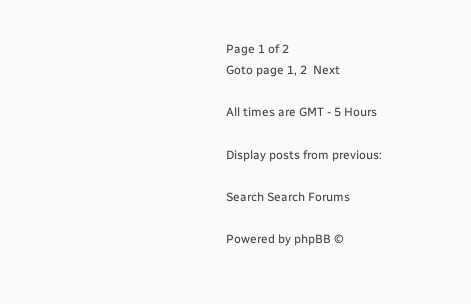Page 1 of 2
Goto page 1, 2  Next

All times are GMT - 5 Hours

Display posts from previous:

Search Search Forums

Powered by phpBB ©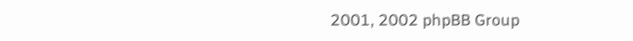2001, 2002 phpBB Group